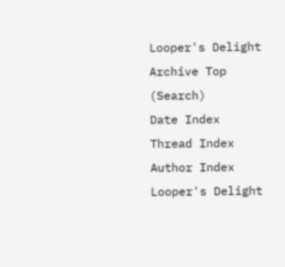Looper's Delight Archive Top (Search)
Date Index
Thread Index
Author Index
Looper's Delight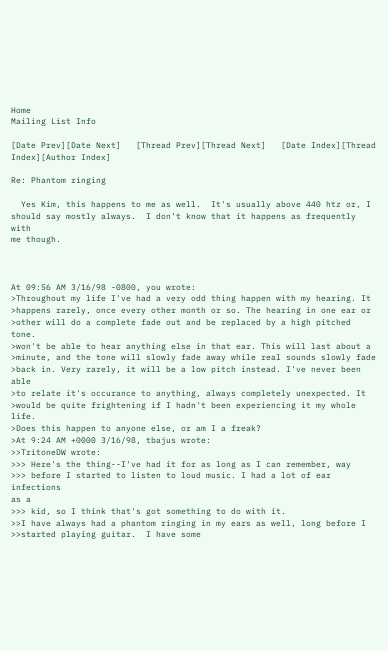Home
Mailing List Info

[Date Prev][Date Next]   [Thread Prev][Thread Next]   [Date Index][Thread Index][Author Index]

Re: Phantom ringing

  Yes Kim, this happens to me as well.  It's usually above 440 htz or, I
should say mostly always.  I don't know that it happens as frequently with
me though.



At 09:56 AM 3/16/98 -0800, you wrote:
>Throughout my life I've had a very odd thing happen with my hearing. It
>happens rarely, once every other month or so. The hearing in one ear or
>other will do a complete fade out and be replaced by a high pitched tone.
>won't be able to hear anything else in that ear. This will last about a
>minute, and the tone will slowly fade away while real sounds slowly fade
>back in. Very rarely, it will be a low pitch instead. I've never been able
>to relate it's occurance to anything, always completely unexpected. It
>would be quite frightening if I hadn't been experiencing it my whole life.
>Does this happen to anyone else, or am I a freak?
>At 9:24 AM +0000 3/16/98, tbajus wrote:
>>TritoneDW wrote:
>>> Here's the thing--I've had it for as long as I can remember, way
>>> before I started to listen to loud music. I had a lot of ear infections
as a
>>> kid, so I think that's got something to do with it.
>>I have always had a phantom ringing in my ears as well, long before I
>>started playing guitar.  I have some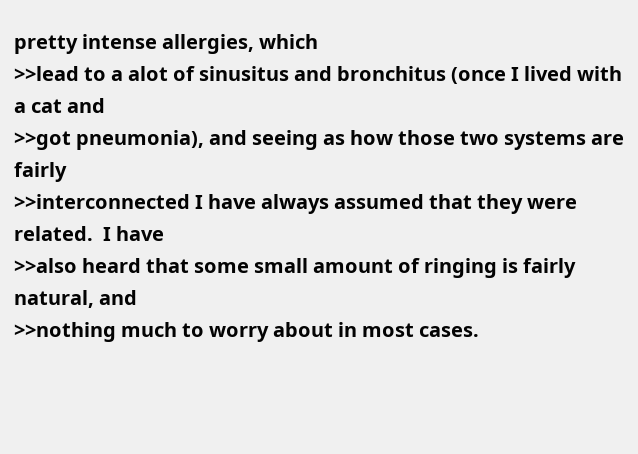pretty intense allergies, which
>>lead to a alot of sinusitus and bronchitus (once I lived with a cat and
>>got pneumonia), and seeing as how those two systems are fairly
>>interconnected I have always assumed that they were related.  I have
>>also heard that some small amount of ringing is fairly natural, and
>>nothing much to worry about in most cases.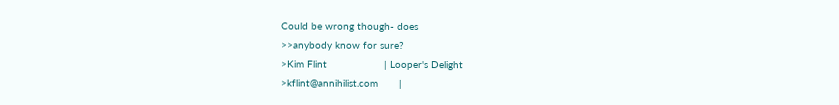Could be wrong though- does
>>anybody know for sure?
>Kim Flint                   | Looper's Delight
>kflint@annihilist.com       |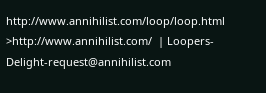http://www.annihilist.com/loop/loop.html
>http://www.annihilist.com/  | Loopers-Delight-request@annihilist.com